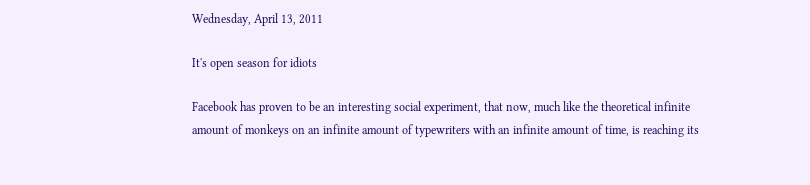Wednesday, April 13, 2011

It's open season for idiots

Facebook has proven to be an interesting social experiment, that now, much like the theoretical infinite amount of monkeys on an infinite amount of typewriters with an infinite amount of time, is reaching its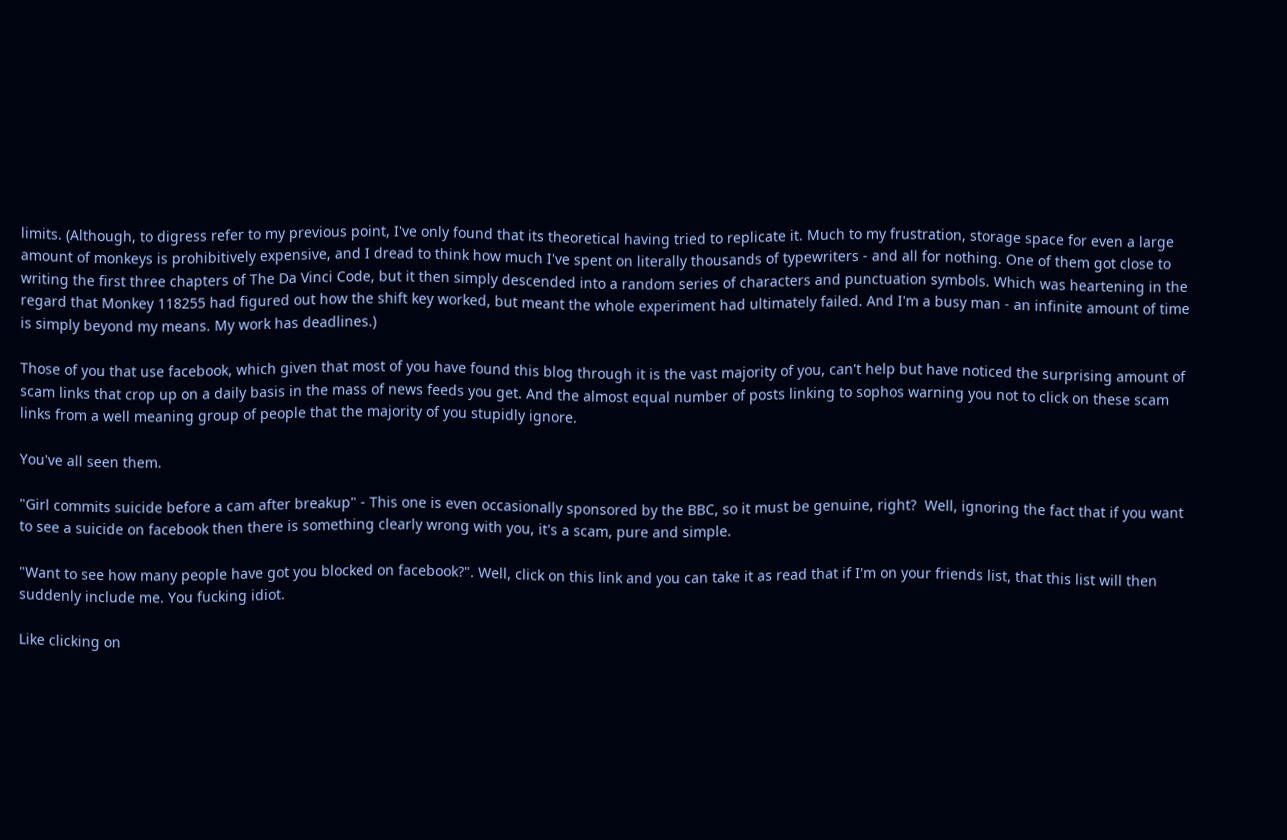limits. (Although, to digress refer to my previous point, I've only found that its theoretical having tried to replicate it. Much to my frustration, storage space for even a large amount of monkeys is prohibitively expensive, and I dread to think how much I've spent on literally thousands of typewriters - and all for nothing. One of them got close to writing the first three chapters of The Da Vinci Code, but it then simply descended into a random series of characters and punctuation symbols. Which was heartening in the regard that Monkey 118255 had figured out how the shift key worked, but meant the whole experiment had ultimately failed. And I'm a busy man - an infinite amount of time is simply beyond my means. My work has deadlines.)

Those of you that use facebook, which given that most of you have found this blog through it is the vast majority of you, can't help but have noticed the surprising amount of scam links that crop up on a daily basis in the mass of news feeds you get. And the almost equal number of posts linking to sophos warning you not to click on these scam links from a well meaning group of people that the majority of you stupidly ignore.

You've all seen them.

"Girl commits suicide before a cam after breakup" - This one is even occasionally sponsored by the BBC, so it must be genuine, right?  Well, ignoring the fact that if you want to see a suicide on facebook then there is something clearly wrong with you, it's a scam, pure and simple.

"Want to see how many people have got you blocked on facebook?". Well, click on this link and you can take it as read that if I'm on your friends list, that this list will then suddenly include me. You fucking idiot.

Like clicking on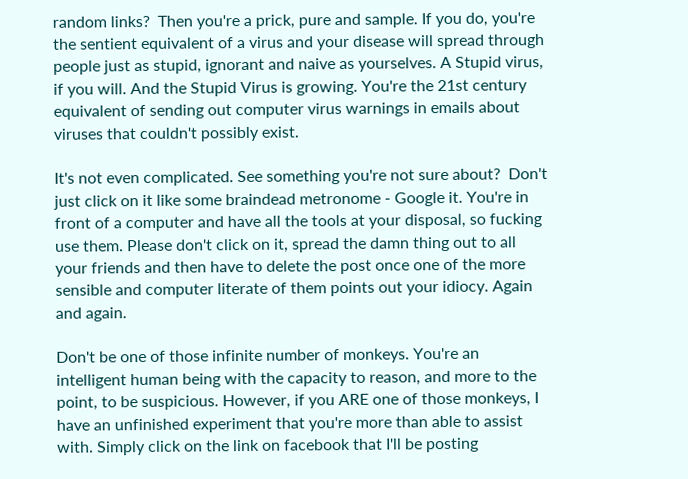random links?  Then you're a prick, pure and sample. If you do, you're the sentient equivalent of a virus and your disease will spread through people just as stupid, ignorant and naive as yourselves. A Stupid virus, if you will. And the Stupid Virus is growing. You're the 21st century equivalent of sending out computer virus warnings in emails about viruses that couldn't possibly exist.

It's not even complicated. See something you're not sure about?  Don't just click on it like some braindead metronome - Google it. You're in front of a computer and have all the tools at your disposal, so fucking use them. Please don't click on it, spread the damn thing out to all your friends and then have to delete the post once one of the more sensible and computer literate of them points out your idiocy. Again and again.

Don't be one of those infinite number of monkeys. You're an intelligent human being with the capacity to reason, and more to the point, to be suspicious. However, if you ARE one of those monkeys, I have an unfinished experiment that you're more than able to assist with. Simply click on the link on facebook that I'll be posting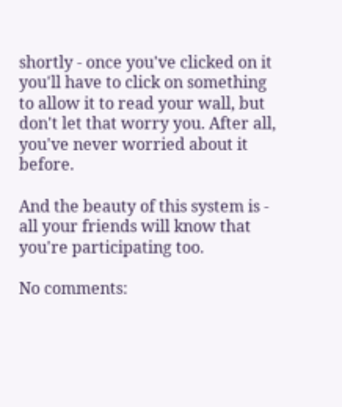shortly - once you've clicked on it you'll have to click on something to allow it to read your wall, but don't let that worry you. After all, you've never worried about it before.

And the beauty of this system is - all your friends will know that you're participating too.

No comments: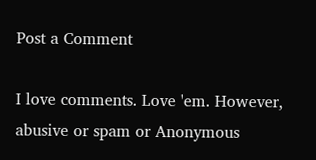Post a Comment

I love comments. Love 'em. However, abusive or spam or Anonymous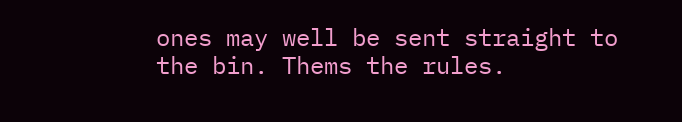ones may well be sent straight to the bin. Thems the rules.